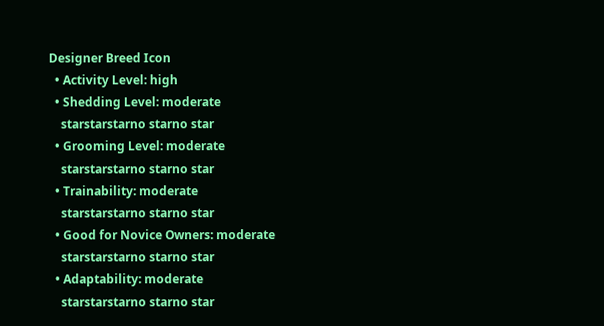Designer Breed Icon
  • Activity Level: high
  • Shedding Level: moderate
    starstarstarno starno star
  • Grooming Level: moderate
    starstarstarno starno star
  • Trainability: moderate
    starstarstarno starno star
  • Good for Novice Owners: moderate
    starstarstarno starno star
  • Adaptability: moderate
    starstarstarno starno star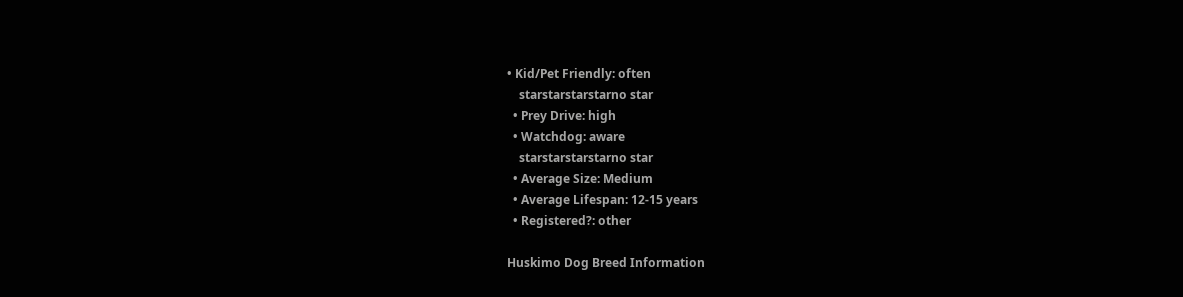• Kid/Pet Friendly: often
    starstarstarstarno star
  • Prey Drive: high
  • Watchdog: aware
    starstarstarstarno star
  • Average Size: Medium
  • Average Lifespan: 12-15 years
  • Registered?: other

Huskimo Dog Breed Information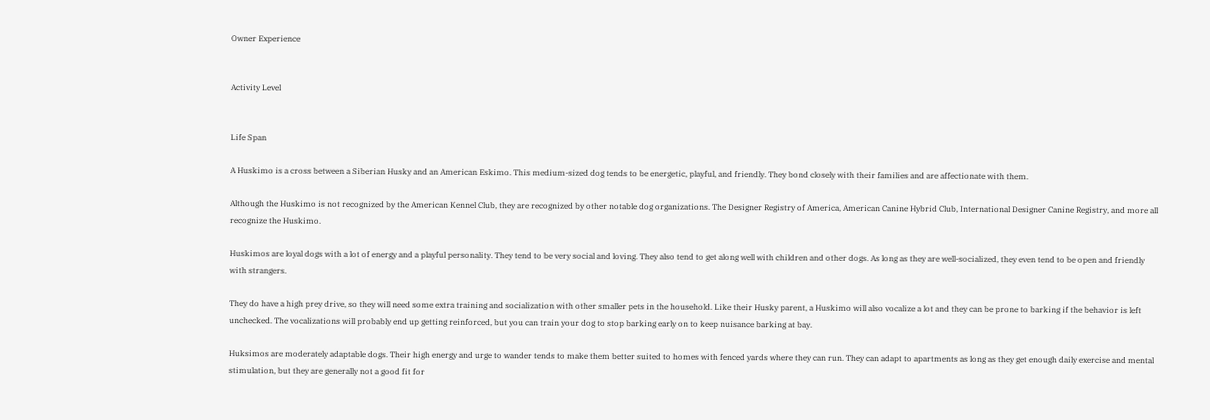Owner Experience


Activity Level


Life Span

A Huskimo is a cross between a Siberian Husky and an American Eskimo. This medium-sized dog tends to be energetic, playful, and friendly. They bond closely with their families and are affectionate with them.

Although the Huskimo is not recognized by the American Kennel Club, they are recognized by other notable dog organizations. The Designer Registry of America, American Canine Hybrid Club, International Designer Canine Registry, and more all recognize the Huskimo.

Huskimos are loyal dogs with a lot of energy and a playful personality. They tend to be very social and loving. They also tend to get along well with children and other dogs. As long as they are well-socialized, they even tend to be open and friendly with strangers.

They do have a high prey drive, so they will need some extra training and socialization with other smaller pets in the household. Like their Husky parent, a Huskimo will also vocalize a lot and they can be prone to barking if the behavior is left unchecked. The vocalizations will probably end up getting reinforced, but you can train your dog to stop barking early on to keep nuisance barking at bay.

Huksimos are moderately adaptable dogs. Their high energy and urge to wander tends to make them better suited to homes with fenced yards where they can run. They can adapt to apartments as long as they get enough daily exercise and mental stimulation, but they are generally not a good fit for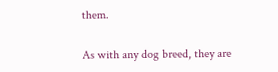them.

As with any dog breed, they are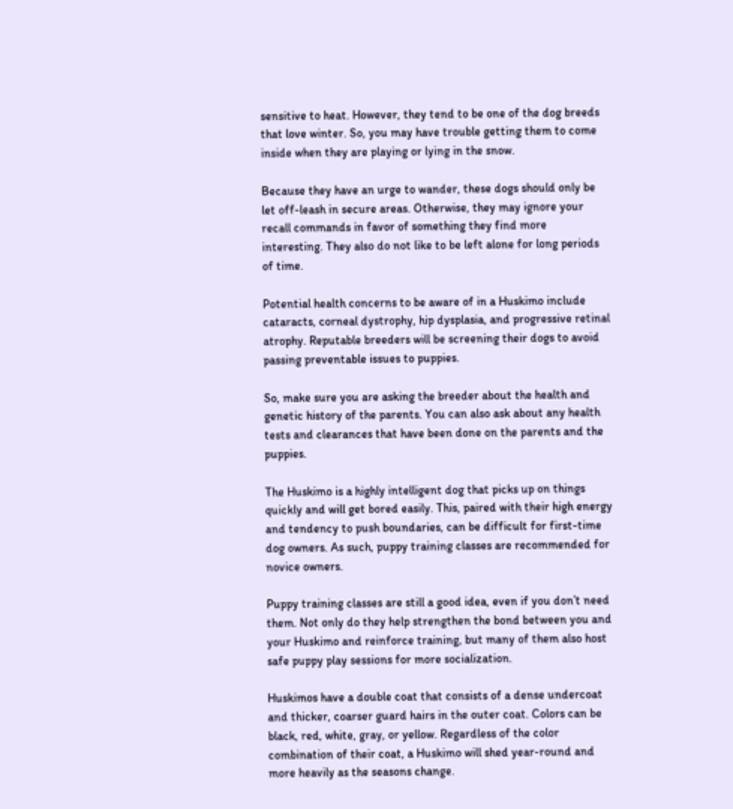sensitive to heat. However, they tend to be one of the dog breeds that love winter. So, you may have trouble getting them to come inside when they are playing or lying in the snow.

Because they have an urge to wander, these dogs should only be let off-leash in secure areas. Otherwise, they may ignore your recall commands in favor of something they find more interesting. They also do not like to be left alone for long periods of time.

Potential health concerns to be aware of in a Huskimo include cataracts, corneal dystrophy, hip dysplasia, and progressive retinal atrophy. Reputable breeders will be screening their dogs to avoid passing preventable issues to puppies.

So, make sure you are asking the breeder about the health and genetic history of the parents. You can also ask about any health tests and clearances that have been done on the parents and the puppies.

The Huskimo is a highly intelligent dog that picks up on things quickly and will get bored easily. This, paired with their high energy and tendency to push boundaries, can be difficult for first-time dog owners. As such, puppy training classes are recommended for novice owners.

Puppy training classes are still a good idea, even if you don’t need them. Not only do they help strengthen the bond between you and your Huskimo and reinforce training, but many of them also host safe puppy play sessions for more socialization.

Huskimos have a double coat that consists of a dense undercoat and thicker, coarser guard hairs in the outer coat. Colors can be black, red, white, gray, or yellow. Regardless of the color combination of their coat, a Huskimo will shed year-round and more heavily as the seasons change.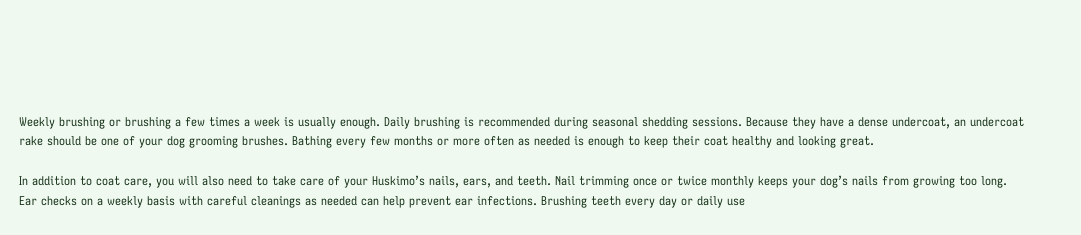Weekly brushing or brushing a few times a week is usually enough. Daily brushing is recommended during seasonal shedding sessions. Because they have a dense undercoat, an undercoat rake should be one of your dog grooming brushes. Bathing every few months or more often as needed is enough to keep their coat healthy and looking great.

In addition to coat care, you will also need to take care of your Huskimo’s nails, ears, and teeth. Nail trimming once or twice monthly keeps your dog’s nails from growing too long. Ear checks on a weekly basis with careful cleanings as needed can help prevent ear infections. Brushing teeth every day or daily use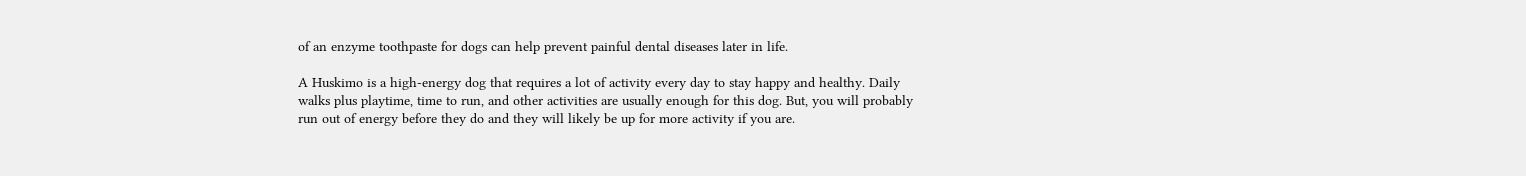of an enzyme toothpaste for dogs can help prevent painful dental diseases later in life.

A Huskimo is a high-energy dog that requires a lot of activity every day to stay happy and healthy. Daily walks plus playtime, time to run, and other activities are usually enough for this dog. But, you will probably run out of energy before they do and they will likely be up for more activity if you are.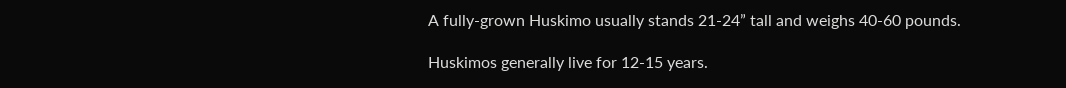A fully-grown Huskimo usually stands 21-24” tall and weighs 40-60 pounds.

Huskimos generally live for 12-15 years.